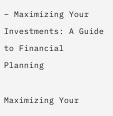– Maximizing Your Investments: A Guide to Financial Planning

Maximizing Your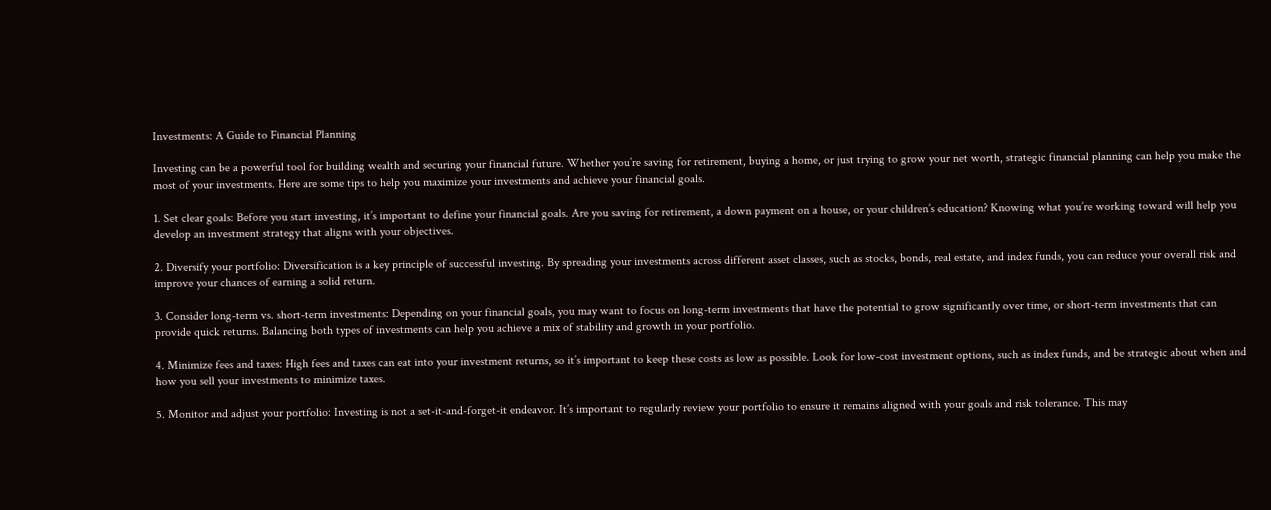Investments: A Guide to Financial Planning

Investing can be a powerful tool for building wealth and securing your financial future. Whether you’re saving for retirement, buying a home, or just trying to grow your net worth, strategic financial planning can help you make the most of your investments. Here are some tips to help you maximize your investments and achieve your financial goals.

1. Set clear goals: Before you start investing, it’s important to define your financial goals. Are you saving for retirement, a down payment on a house, or your children’s education? Knowing what you’re working toward will help you develop an investment strategy that aligns with your objectives.

2. Diversify your portfolio: Diversification is a key principle of successful investing. By spreading your investments across different asset classes, such as stocks, bonds, real estate, and index funds, you can reduce your overall risk and improve your chances of earning a solid return.

3. Consider long-term vs. short-term investments: Depending on your financial goals, you may want to focus on long-term investments that have the potential to grow significantly over time, or short-term investments that can provide quick returns. Balancing both types of investments can help you achieve a mix of stability and growth in your portfolio.

4. Minimize fees and taxes: High fees and taxes can eat into your investment returns, so it’s important to keep these costs as low as possible. Look for low-cost investment options, such as index funds, and be strategic about when and how you sell your investments to minimize taxes.

5. Monitor and adjust your portfolio: Investing is not a set-it-and-forget-it endeavor. It’s important to regularly review your portfolio to ensure it remains aligned with your goals and risk tolerance. This may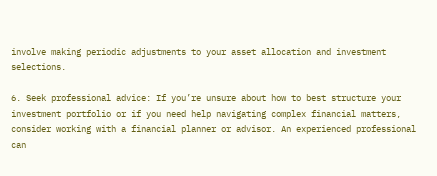involve making periodic adjustments to your asset allocation and investment selections.

6. Seek professional advice: If you’re unsure about how to best structure your investment portfolio or if you need help navigating complex financial matters, consider working with a financial planner or advisor. An experienced professional can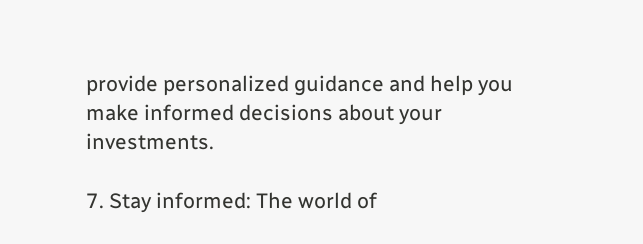provide personalized guidance and help you make informed decisions about your investments.

7. Stay informed: The world of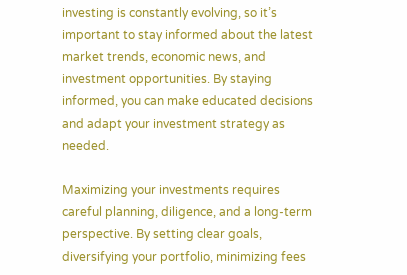investing is constantly evolving, so it’s important to stay informed about the latest market trends, economic news, and investment opportunities. By staying informed, you can make educated decisions and adapt your investment strategy as needed.

Maximizing your investments requires careful planning, diligence, and a long-term perspective. By setting clear goals, diversifying your portfolio, minimizing fees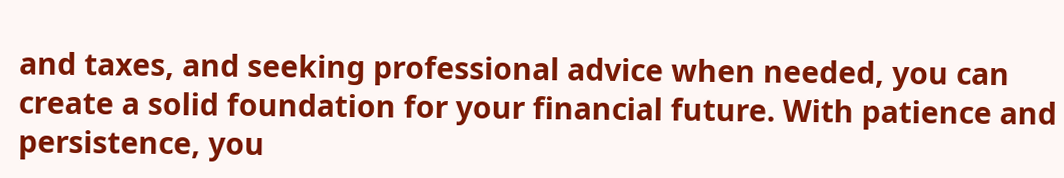and taxes, and seeking professional advice when needed, you can create a solid foundation for your financial future. With patience and persistence, you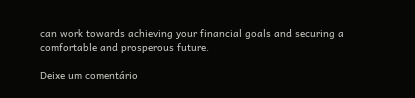can work towards achieving your financial goals and securing a comfortable and prosperous future.

Deixe um comentário